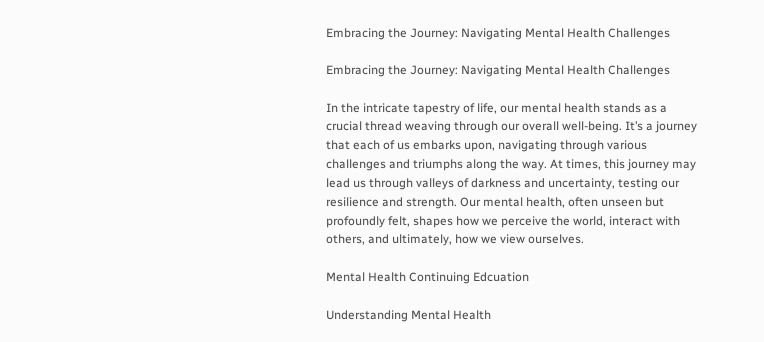Embracing the Journey: Navigating Mental Health Challenges

Embracing the Journey: Navigating Mental Health Challenges

In the intricate tapestry of life, our mental health stands as a crucial thread weaving through our overall well-being. It’s a journey that each of us embarks upon, navigating through various challenges and triumphs along the way. At times, this journey may lead us through valleys of darkness and uncertainty, testing our resilience and strength. Our mental health, often unseen but profoundly felt, shapes how we perceive the world, interact with others, and ultimately, how we view ourselves.

Mental Health Continuing Edcuation

Understanding Mental Health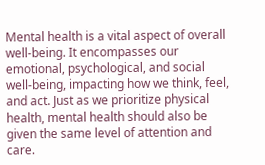Mental health is a vital aspect of overall well-being. It encompasses our emotional, psychological, and social well-being, impacting how we think, feel, and act. Just as we prioritize physical health, mental health should also be given the same level of attention and care.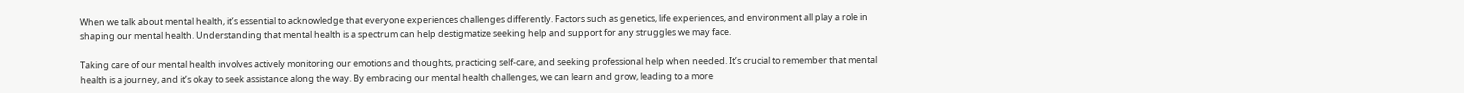When we talk about mental health, it’s essential to acknowledge that everyone experiences challenges differently. Factors such as genetics, life experiences, and environment all play a role in shaping our mental health. Understanding that mental health is a spectrum can help destigmatize seeking help and support for any struggles we may face.

Taking care of our mental health involves actively monitoring our emotions and thoughts, practicing self-care, and seeking professional help when needed. It’s crucial to remember that mental health is a journey, and it’s okay to seek assistance along the way. By embracing our mental health challenges, we can learn and grow, leading to a more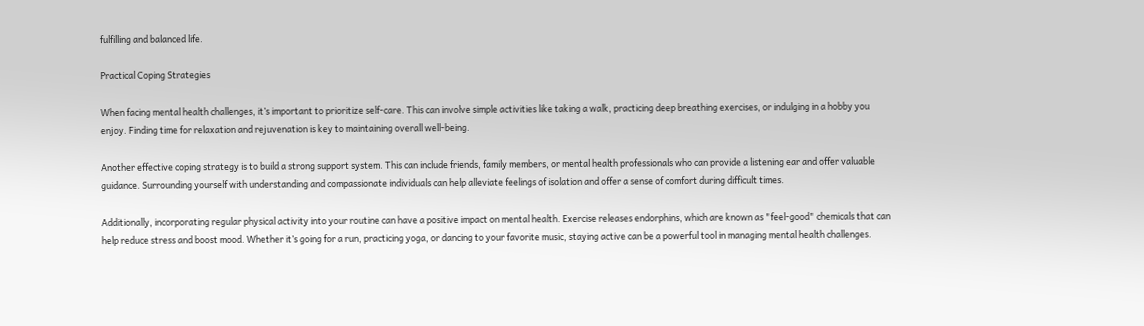fulfilling and balanced life.

Practical Coping Strategies

When facing mental health challenges, it’s important to prioritize self-care. This can involve simple activities like taking a walk, practicing deep breathing exercises, or indulging in a hobby you enjoy. Finding time for relaxation and rejuvenation is key to maintaining overall well-being.

Another effective coping strategy is to build a strong support system. This can include friends, family members, or mental health professionals who can provide a listening ear and offer valuable guidance. Surrounding yourself with understanding and compassionate individuals can help alleviate feelings of isolation and offer a sense of comfort during difficult times.

Additionally, incorporating regular physical activity into your routine can have a positive impact on mental health. Exercise releases endorphins, which are known as "feel-good" chemicals that can help reduce stress and boost mood. Whether it’s going for a run, practicing yoga, or dancing to your favorite music, staying active can be a powerful tool in managing mental health challenges.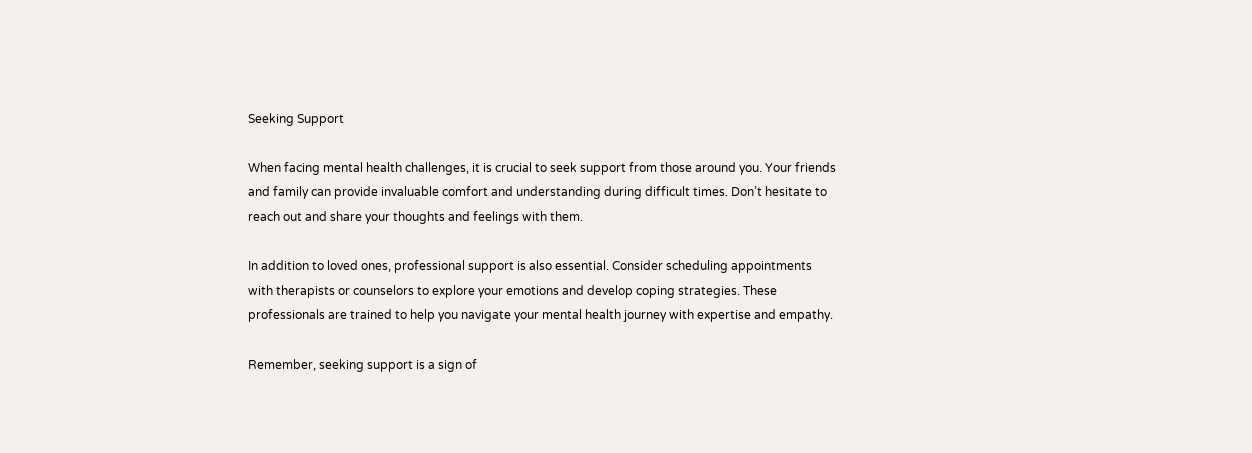Seeking Support

When facing mental health challenges, it is crucial to seek support from those around you. Your friends and family can provide invaluable comfort and understanding during difficult times. Don’t hesitate to reach out and share your thoughts and feelings with them.

In addition to loved ones, professional support is also essential. Consider scheduling appointments with therapists or counselors to explore your emotions and develop coping strategies. These professionals are trained to help you navigate your mental health journey with expertise and empathy.

Remember, seeking support is a sign of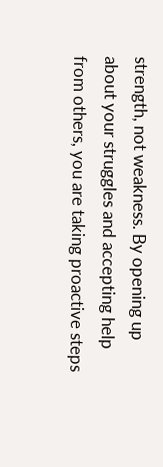strength, not weakness. By opening up about your struggles and accepting help from others, you are taking proactive steps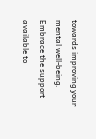towards improving your mental well-being. Embrace the support available to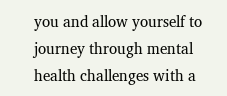you and allow yourself to journey through mental health challenges with a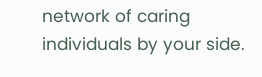network of caring individuals by your side.